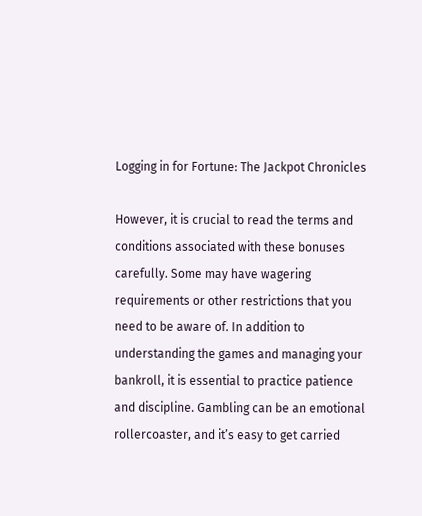Logging in for Fortune: The Jackpot Chronicles

However, it is crucial to read the terms and conditions associated with these bonuses carefully. Some may have wagering requirements or other restrictions that you need to be aware of. In addition to understanding the games and managing your bankroll, it is essential to practice patience and discipline. Gambling can be an emotional rollercoaster, and it’s easy to get carried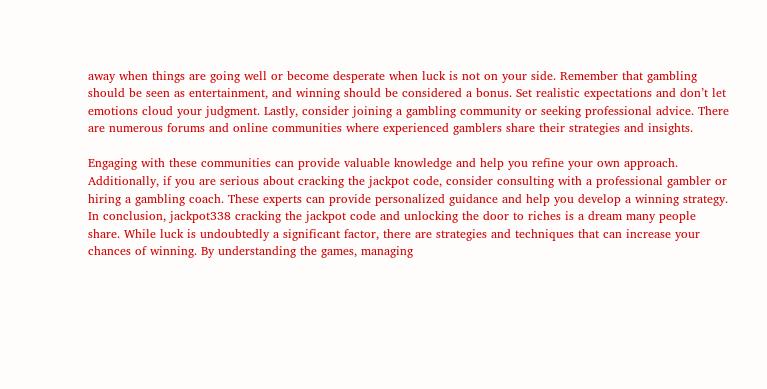away when things are going well or become desperate when luck is not on your side. Remember that gambling should be seen as entertainment, and winning should be considered a bonus. Set realistic expectations and don’t let emotions cloud your judgment. Lastly, consider joining a gambling community or seeking professional advice. There are numerous forums and online communities where experienced gamblers share their strategies and insights.

Engaging with these communities can provide valuable knowledge and help you refine your own approach. Additionally, if you are serious about cracking the jackpot code, consider consulting with a professional gambler or hiring a gambling coach. These experts can provide personalized guidance and help you develop a winning strategy. In conclusion, jackpot338 cracking the jackpot code and unlocking the door to riches is a dream many people share. While luck is undoubtedly a significant factor, there are strategies and techniques that can increase your chances of winning. By understanding the games, managing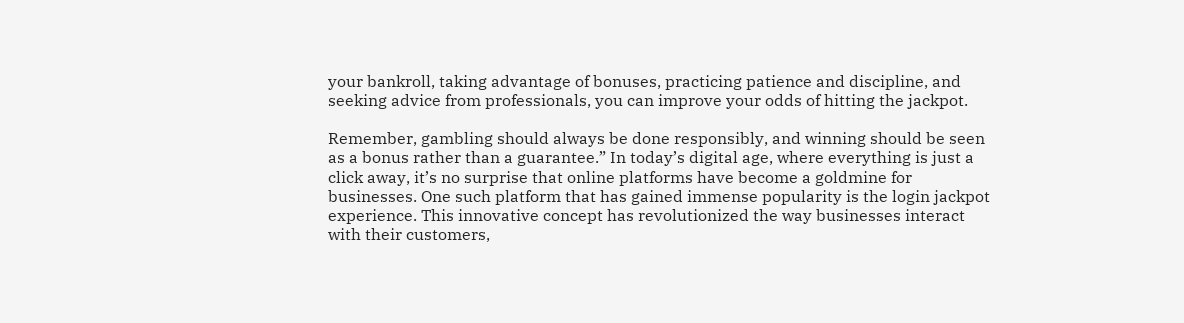your bankroll, taking advantage of bonuses, practicing patience and discipline, and seeking advice from professionals, you can improve your odds of hitting the jackpot.

Remember, gambling should always be done responsibly, and winning should be seen as a bonus rather than a guarantee.” In today’s digital age, where everything is just a click away, it’s no surprise that online platforms have become a goldmine for businesses. One such platform that has gained immense popularity is the login jackpot experience. This innovative concept has revolutionized the way businesses interact with their customers,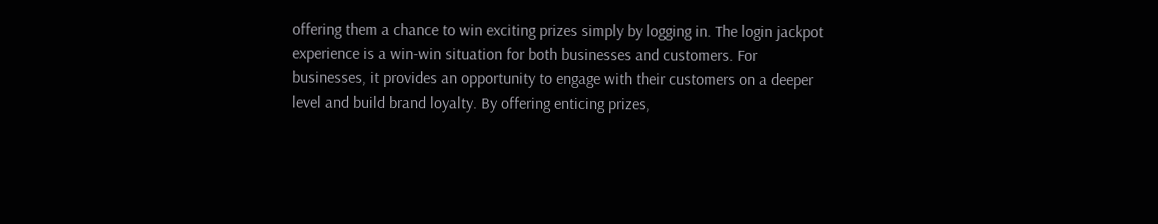offering them a chance to win exciting prizes simply by logging in. The login jackpot experience is a win-win situation for both businesses and customers. For businesses, it provides an opportunity to engage with their customers on a deeper level and build brand loyalty. By offering enticing prizes,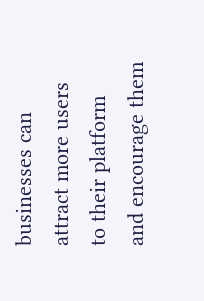businesses can attract more users to their platform and encourage them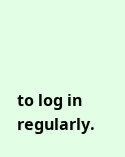to log in regularly.